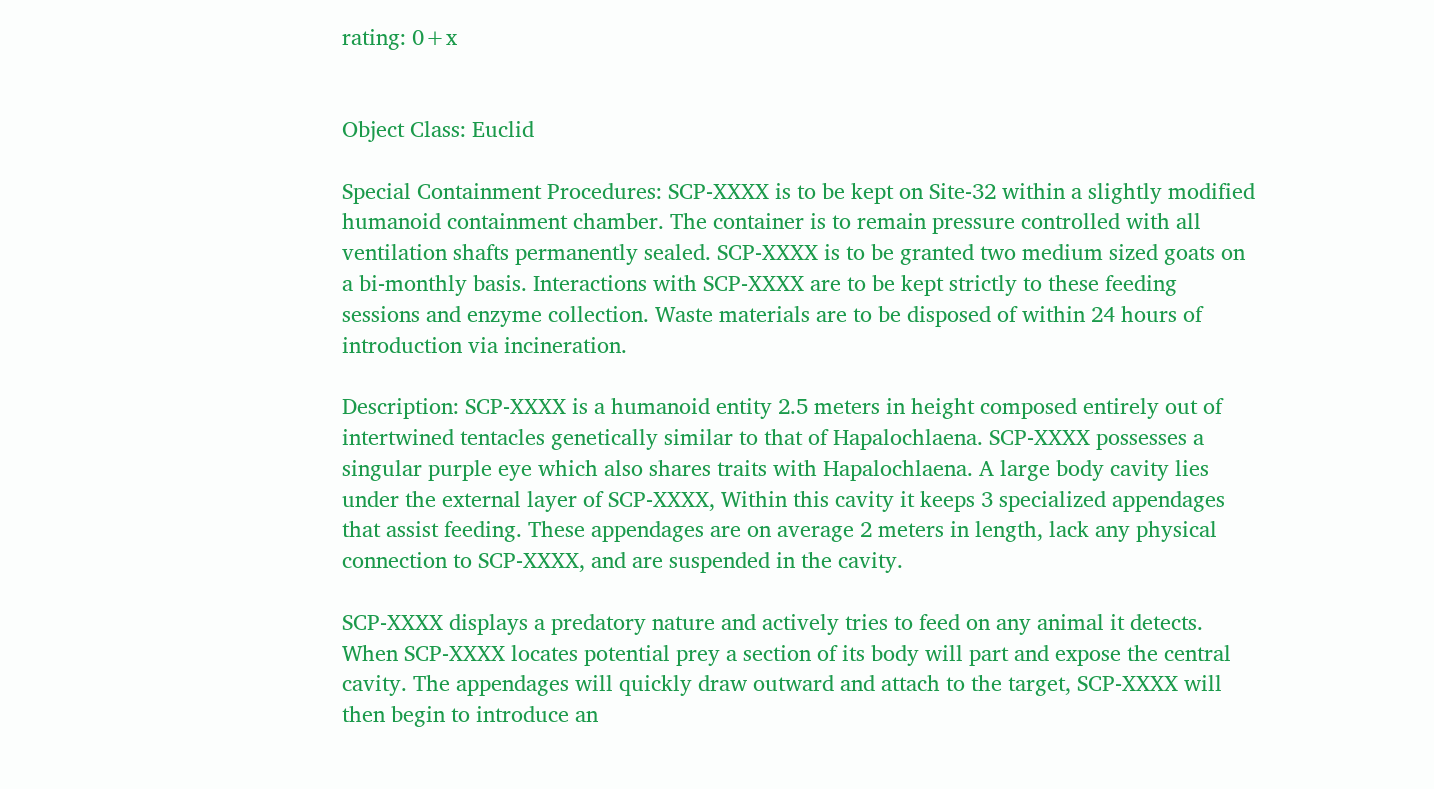rating: 0+x


Object Class: Euclid

Special Containment Procedures: SCP-XXXX is to be kept on Site-32 within a slightly modified humanoid containment chamber. The container is to remain pressure controlled with all ventilation shafts permanently sealed. SCP-XXXX is to be granted two medium sized goats on a bi-monthly basis. Interactions with SCP-XXXX are to be kept strictly to these feeding sessions and enzyme collection. Waste materials are to be disposed of within 24 hours of introduction via incineration.

Description: SCP-XXXX is a humanoid entity 2.5 meters in height composed entirely out of intertwined tentacles genetically similar to that of Hapalochlaena. SCP-XXXX possesses a singular purple eye which also shares traits with Hapalochlaena. A large body cavity lies under the external layer of SCP-XXXX, Within this cavity it keeps 3 specialized appendages that assist feeding. These appendages are on average 2 meters in length, lack any physical connection to SCP-XXXX, and are suspended in the cavity.

SCP-XXXX displays a predatory nature and actively tries to feed on any animal it detects. When SCP-XXXX locates potential prey a section of its body will part and expose the central cavity. The appendages will quickly draw outward and attach to the target, SCP-XXXX will then begin to introduce an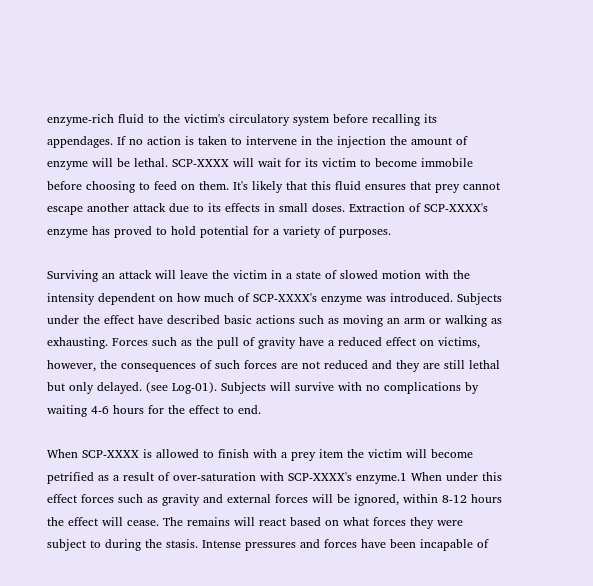enzyme-rich fluid to the victim's circulatory system before recalling its appendages. If no action is taken to intervene in the injection the amount of enzyme will be lethal. SCP-XXXX will wait for its victim to become immobile before choosing to feed on them. It's likely that this fluid ensures that prey cannot escape another attack due to its effects in small doses. Extraction of SCP-XXXX's enzyme has proved to hold potential for a variety of purposes.

Surviving an attack will leave the victim in a state of slowed motion with the intensity dependent on how much of SCP-XXXX's enzyme was introduced. Subjects under the effect have described basic actions such as moving an arm or walking as exhausting. Forces such as the pull of gravity have a reduced effect on victims, however, the consequences of such forces are not reduced and they are still lethal but only delayed. (see Log-01). Subjects will survive with no complications by waiting 4-6 hours for the effect to end.

When SCP-XXXX is allowed to finish with a prey item the victim will become petrified as a result of over-saturation with SCP-XXXX's enzyme.1 When under this effect forces such as gravity and external forces will be ignored, within 8-12 hours the effect will cease. The remains will react based on what forces they were subject to during the stasis. Intense pressures and forces have been incapable of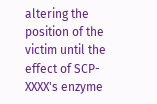altering the position of the victim until the effect of SCP-XXXX's enzyme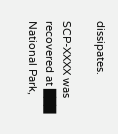dissipates.

SCP-XXXX was recovered at ███ National Park,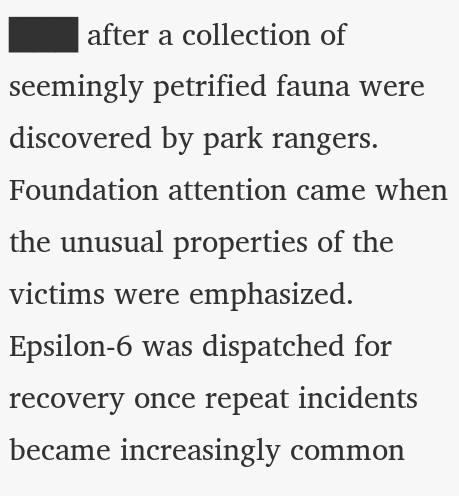███ after a collection of seemingly petrified fauna were discovered by park rangers. Foundation attention came when the unusual properties of the victims were emphasized. Epsilon-6 was dispatched for recovery once repeat incidents became increasingly common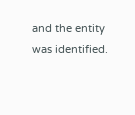and the entity was identified.